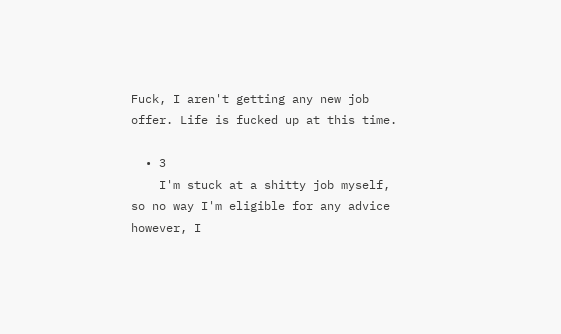Fuck, I aren't getting any new job offer. Life is fucked up at this time.

  • 3
    I'm stuck at a shitty job myself, so no way I'm eligible for any advice however, I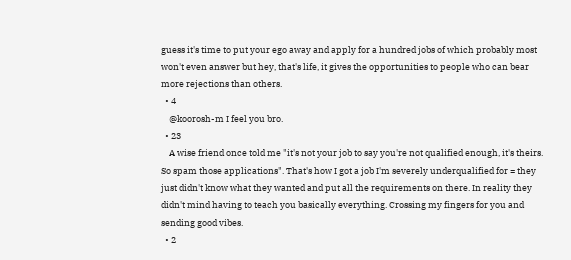guess it's time to put your ego away and apply for a hundred jobs of which probably most won't even answer but hey, that's life, it gives the opportunities to people who can bear more rejections than others.
  • 4
    @koorosh-m I feel you bro.
  • 23
    A wise friend once told me "it's not your job to say you're not qualified enough, it's theirs. So spam those applications". That's how I got a job I'm severely underqualified for = they just didn't know what they wanted and put all the requirements on there. In reality they didn't mind having to teach you basically everything. Crossing my fingers for you and sending good vibes.
  • 2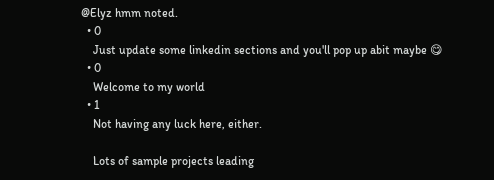@Elyz hmm noted.
  • 0
    Just update some linkedin sections and you'll pop up abit maybe 😋
  • 0
    Welcome to my world
  • 1
    Not having any luck here, either.

    Lots of sample projects leading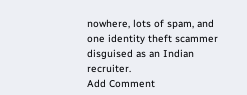nowhere, lots of spam, and one identity theft scammer disguised as an Indian recruiter.
Add Comment